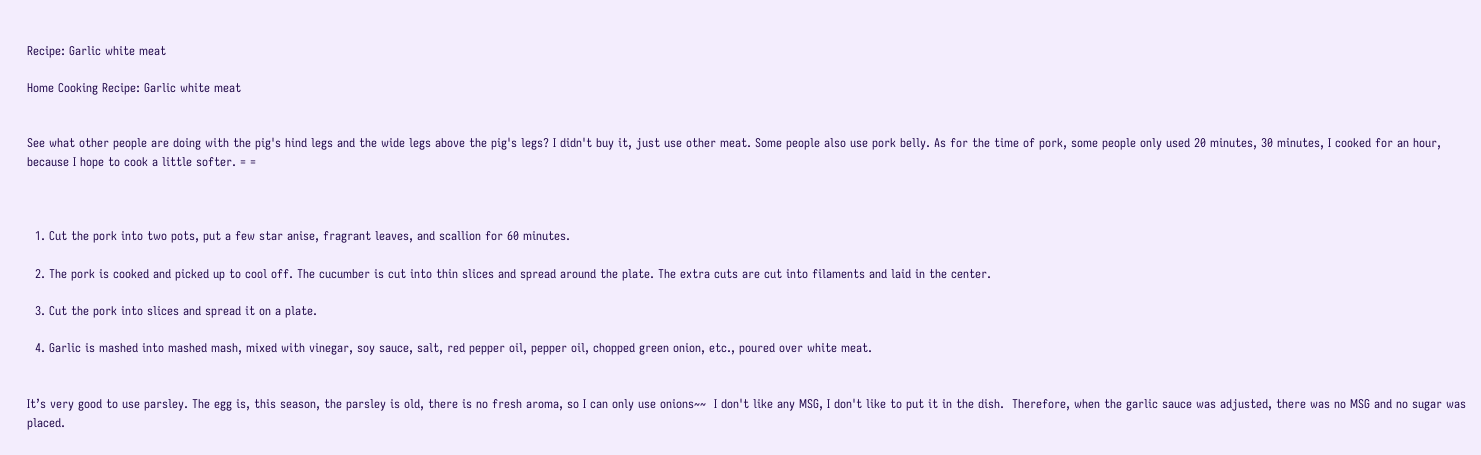Recipe: Garlic white meat

Home Cooking Recipe: Garlic white meat


See what other people are doing with the pig's hind legs and the wide legs above the pig's legs? I didn't buy it, just use other meat. Some people also use pork belly. As for the time of pork, some people only used 20 minutes, 30 minutes, I cooked for an hour, because I hope to cook a little softer. = =



  1. Cut the pork into two pots, put a few star anise, fragrant leaves, and scallion for 60 minutes.

  2. The pork is cooked and picked up to cool off. The cucumber is cut into thin slices and spread around the plate. The extra cuts are cut into filaments and laid in the center.

  3. Cut the pork into slices and spread it on a plate.

  4. Garlic is mashed into mashed mash, mixed with vinegar, soy sauce, salt, red pepper oil, pepper oil, chopped green onion, etc., poured over white meat.


It’s very good to use parsley. The egg is, this season, the parsley is old, there is no fresh aroma, so I can only use onions~~  I don't like any MSG, I don't like to put it in the dish.  Therefore, when the garlic sauce was adjusted, there was no MSG and no sugar was placed.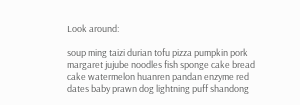Look around:

soup ming taizi durian tofu pizza pumpkin pork margaret jujube noodles fish sponge cake bread cake watermelon huanren pandan enzyme red dates baby prawn dog lightning puff shandong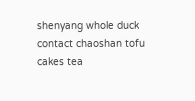shenyang whole duck contact chaoshan tofu cakes tea